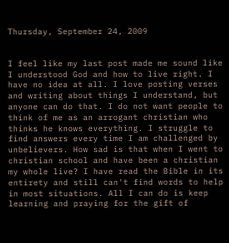Thursday, September 24, 2009


I feel like my last post made me sound like I understood God and how to live right. I have no idea at all. I love posting verses and writing about things I understand, but anyone can do that. I do not want people to think of me as an arrogant christian who thinks he knows everything. I struggle to find answers every time I am challenged by unbelievers. How sad is that when I went to christian school and have been a christian my whole live? I have read the Bible in its entirety and still can't find words to help in most situations. All I can do is keep learning and praying for the gift of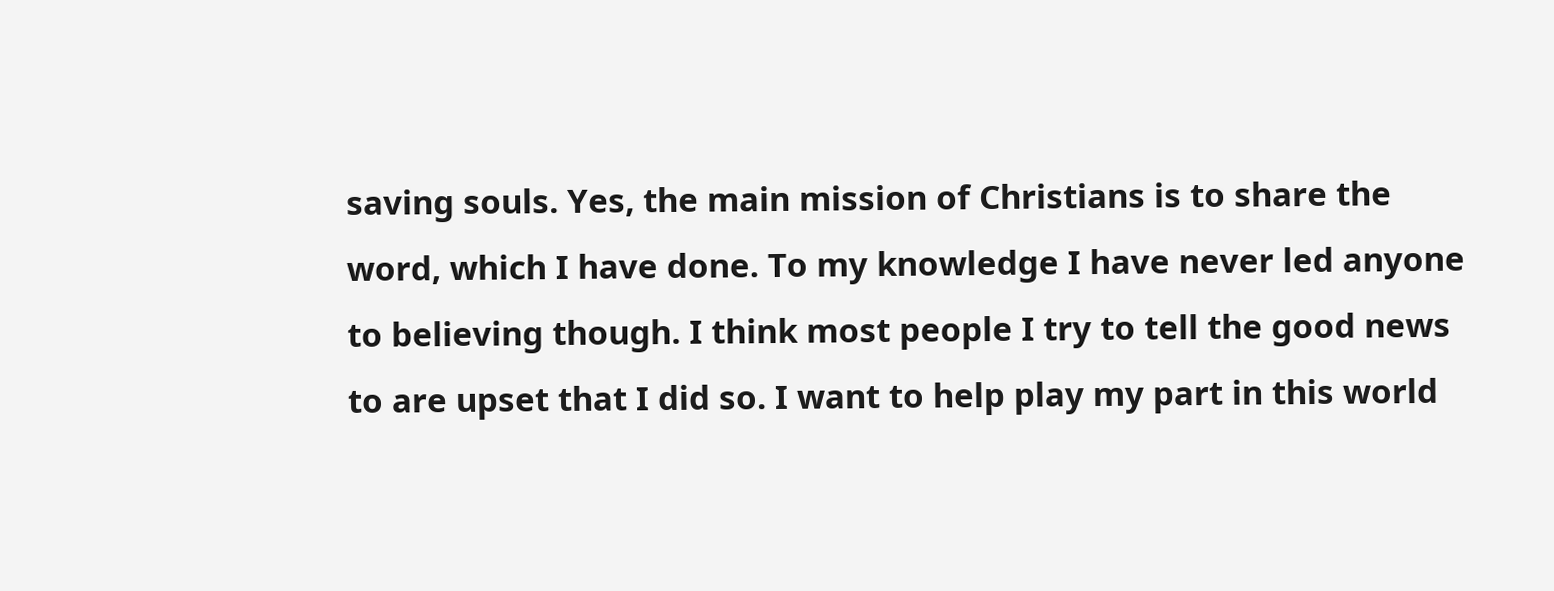saving souls. Yes, the main mission of Christians is to share the word, which I have done. To my knowledge I have never led anyone to believing though. I think most people I try to tell the good news to are upset that I did so. I want to help play my part in this world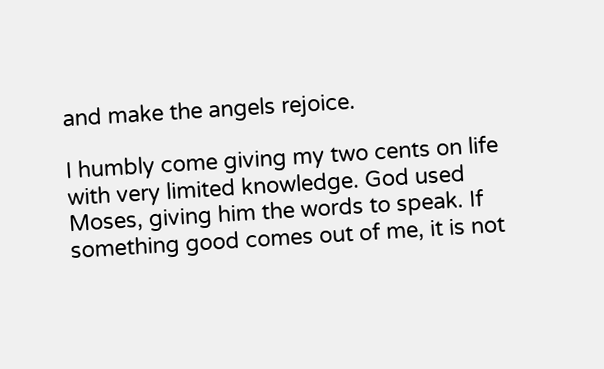and make the angels rejoice.

I humbly come giving my two cents on life with very limited knowledge. God used Moses, giving him the words to speak. If something good comes out of me, it is not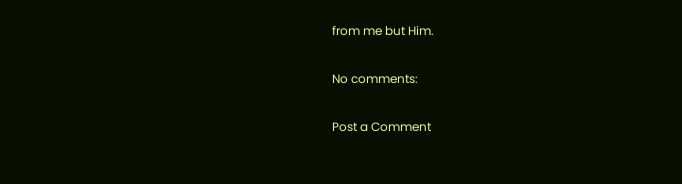from me but Him.

No comments:

Post a Comment